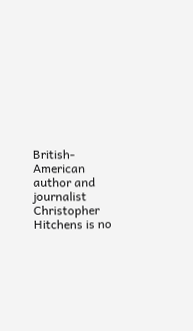British-American author and journalist Christopher Hitchens is no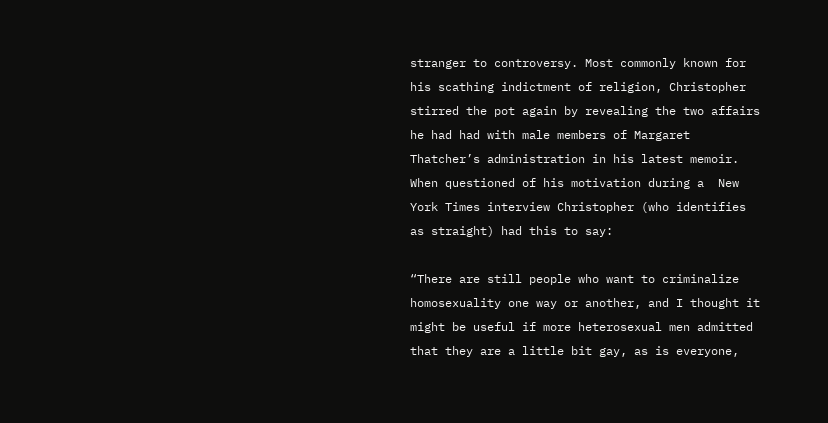stranger to controversy. Most commonly known for his scathing indictment of religion, Christopher stirred the pot again by revealing the two affairs he had had with male members of Margaret Thatcher’s administration in his latest memoir. When questioned of his motivation during a  New York Times interview Christopher (who identifies as straight) had this to say:

“There are still people who want to criminalize homosexuality one way or another, and I thought it might be useful if more heterosexual men admitted that they are a little bit gay, as is everyone,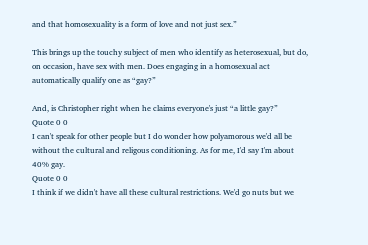and that homosexuality is a form of love and not just sex.”

This brings up the touchy subject of men who identify as heterosexual, but do, on occasion, have sex with men. Does engaging in a homosexual act automatically qualify one as “gay?”

And, is Christopher right when he claims everyone's just “a little gay?”
Quote 0 0
I can't speak for other people but I do wonder how polyamorous we'd all be without the cultural and religous conditioning. As for me, I'd say I'm about 40% gay.
Quote 0 0
I think if we didn't have all these cultural restrictions. We'd go nuts but we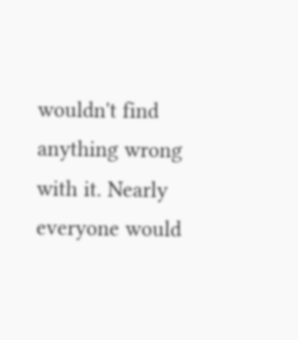wouldn't find anything wrong with it. Nearly everyone would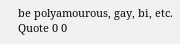be polyamourous, gay, bi, etc.
Quote 0 0